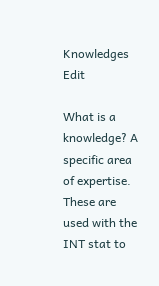Knowledges Edit

What is a knowledge? A specific area of expertise. These are used with the INT stat to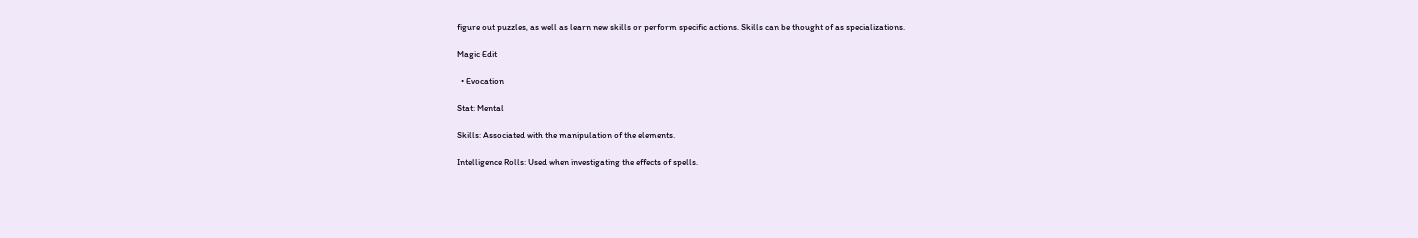figure out puzzles, as well as learn new skills or perform specific actions. Skills can be thought of as specializations.

Magic Edit

  • Evocation

Stat: Mental

Skills: Associated with the manipulation of the elements.

Intelligence Rolls: Used when investigating the effects of spells.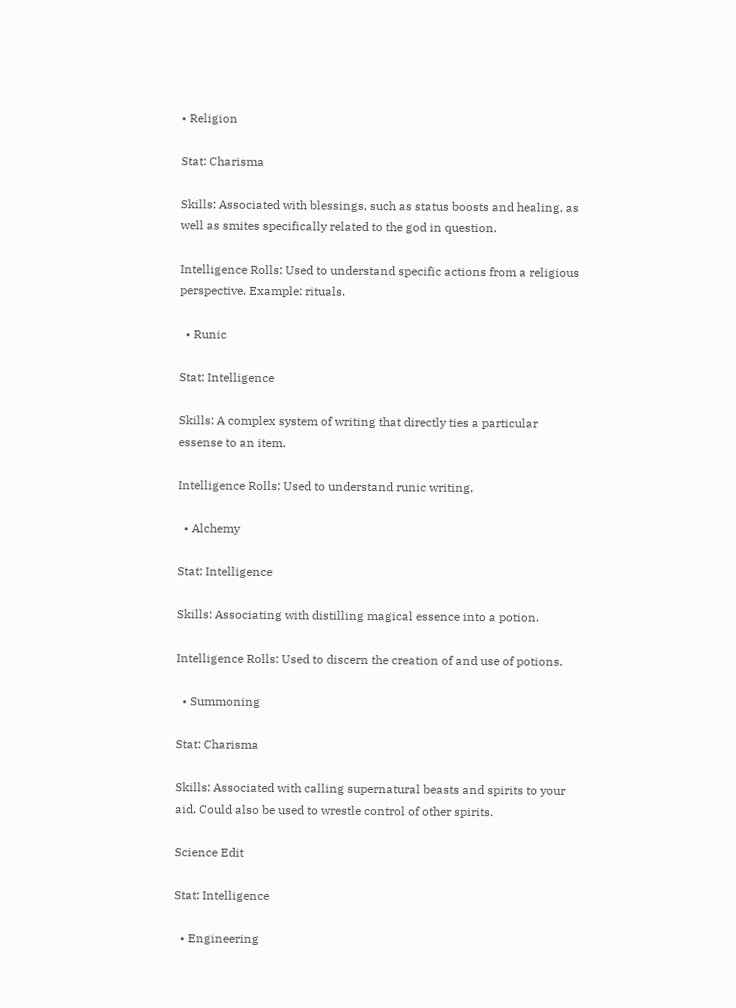• Religion

Stat: Charisma

Skills: Associated with blessings, such as status boosts and healing, as well as smites specifically related to the god in question.

Intelligence Rolls: Used to understand specific actions from a religious perspective. Example: rituals.

  • Runic

Stat: Intelligence

Skills: A complex system of writing that directly ties a particular essense to an item.

Intelligence Rolls: Used to understand runic writing,

  • Alchemy

Stat: Intelligence

Skills: Associating with distilling magical essence into a potion.

Intelligence Rolls: Used to discern the creation of and use of potions.

  • Summoning

Stat: Charisma

Skills: Associated with calling supernatural beasts and spirits to your aid. Could also be used to wrestle control of other spirits.

Science Edit

Stat: Intelligence

  • Engineering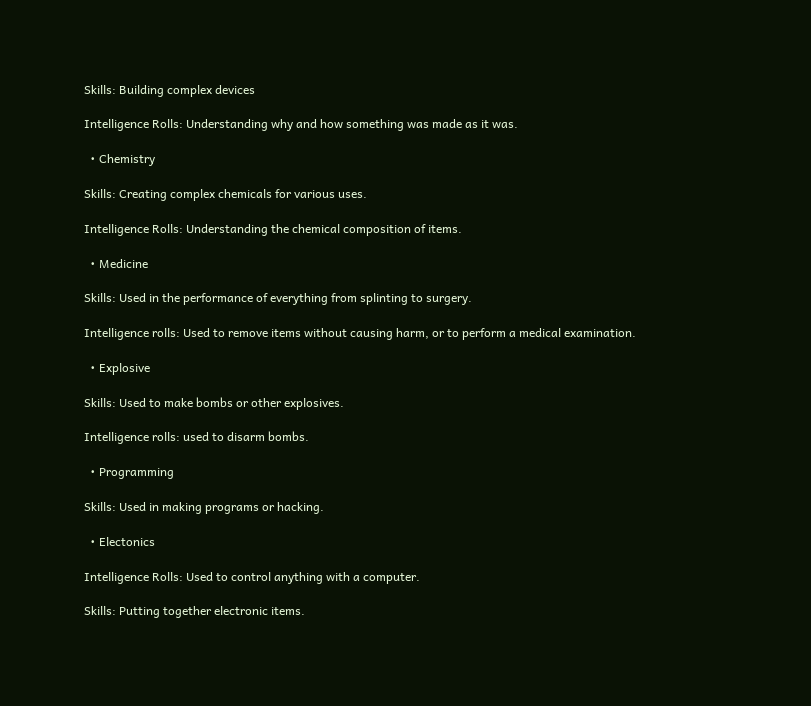Skills: Building complex devices

Intelligence Rolls: Understanding why and how something was made as it was.

  • Chemistry

Skills: Creating complex chemicals for various uses.

Intelligence Rolls: Understanding the chemical composition of items.

  • Medicine

Skills: Used in the performance of everything from splinting to surgery.

Intelligence rolls: Used to remove items without causing harm, or to perform a medical examination.

  • Explosive

Skills: Used to make bombs or other explosives.

Intelligence rolls: used to disarm bombs.

  • Programming

Skills: Used in making programs or hacking.

  • Electonics

Intelligence Rolls: Used to control anything with a computer.

Skills: Putting together electronic items.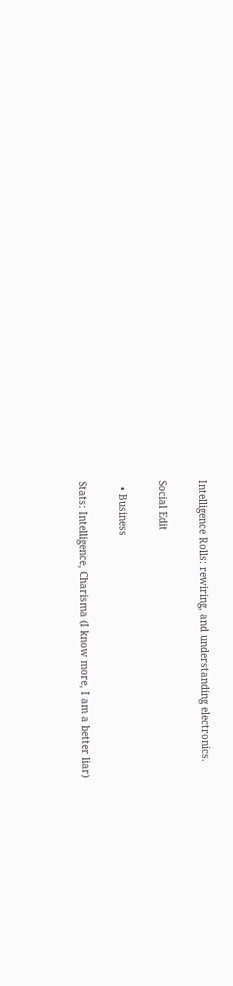Intelligence Rolls: rewiring, and understanding electronics.

Social Edit

  • Business

Stats: Intelligence, Charisma (I know more, I am a better liar)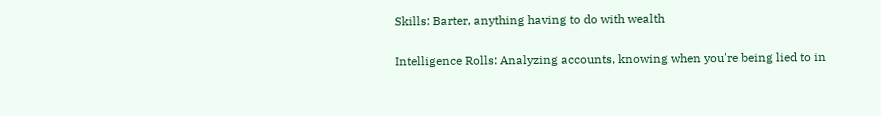Skills: Barter, anything having to do with wealth

Intelligence Rolls: Analyzing accounts, knowing when you're being lied to in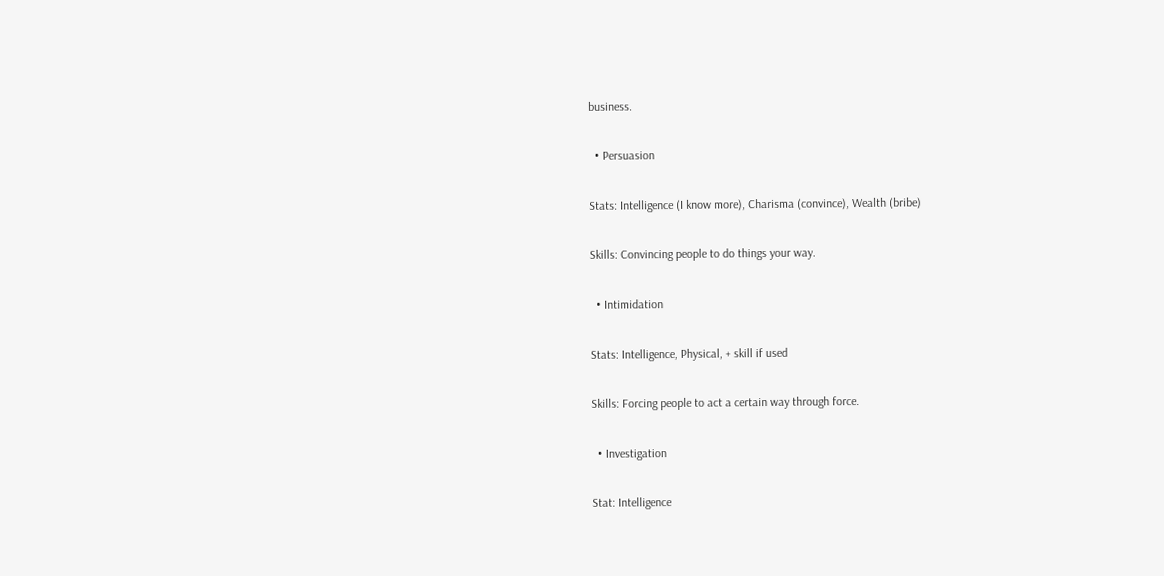business.

  • Persuasion

Stats: Intelligence (I know more), Charisma (convince), Wealth (bribe)

Skills: Convincing people to do things your way.

  • Intimidation

Stats: Intelligence, Physical, + skill if used

Skills: Forcing people to act a certain way through force.

  • Investigation

Stat: Intelligence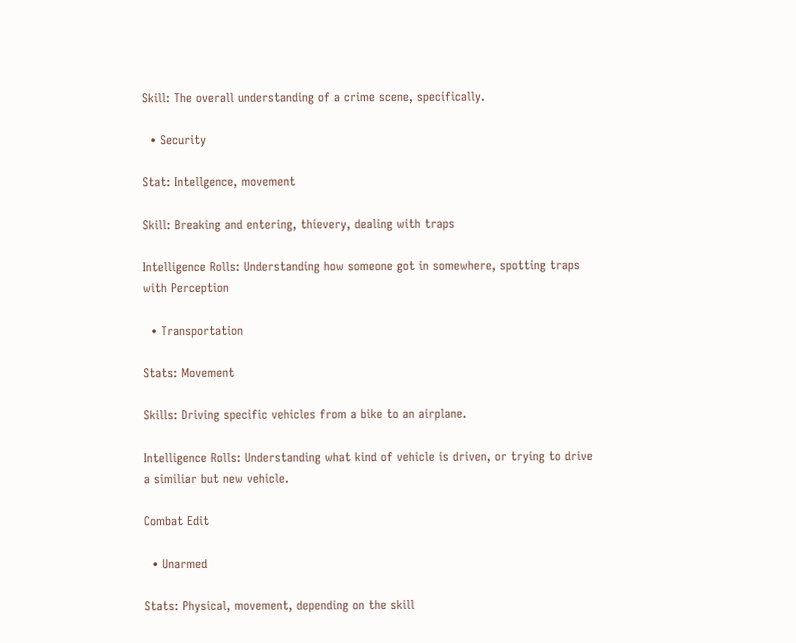Skill: The overall understanding of a crime scene, specifically.

  • Security

Stat: Intellgence, movement

Skill: Breaking and entering, thievery, dealing with traps

Intelligence Rolls: Understanding how someone got in somewhere, spotting traps with Perception

  • Transportation

Stats: Movement

Skills: Driving specific vehicles from a bike to an airplane.

Intelligence Rolls: Understanding what kind of vehicle is driven, or trying to drive a similiar but new vehicle.

Combat Edit

  • Unarmed

Stats: Physical, movement, depending on the skill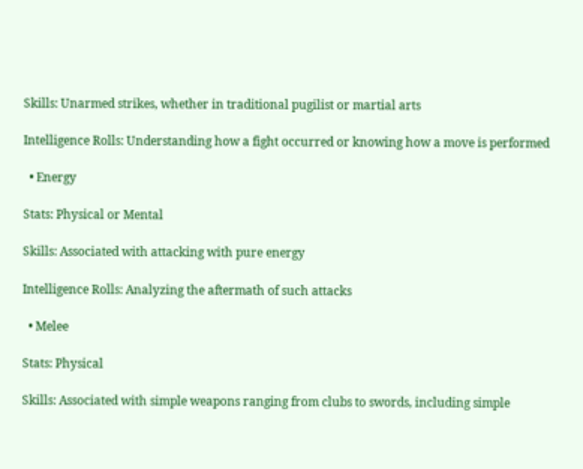Skills: Unarmed strikes, whether in traditional pugilist or martial arts

Intelligence Rolls: Understanding how a fight occurred or knowing how a move is performed

  • Energy

Stats: Physical or Mental

Skills: Associated with attacking with pure energy

Intelligence Rolls: Analyzing the aftermath of such attacks

  • Melee

Stats: Physical

Skills: Associated with simple weapons ranging from clubs to swords, including simple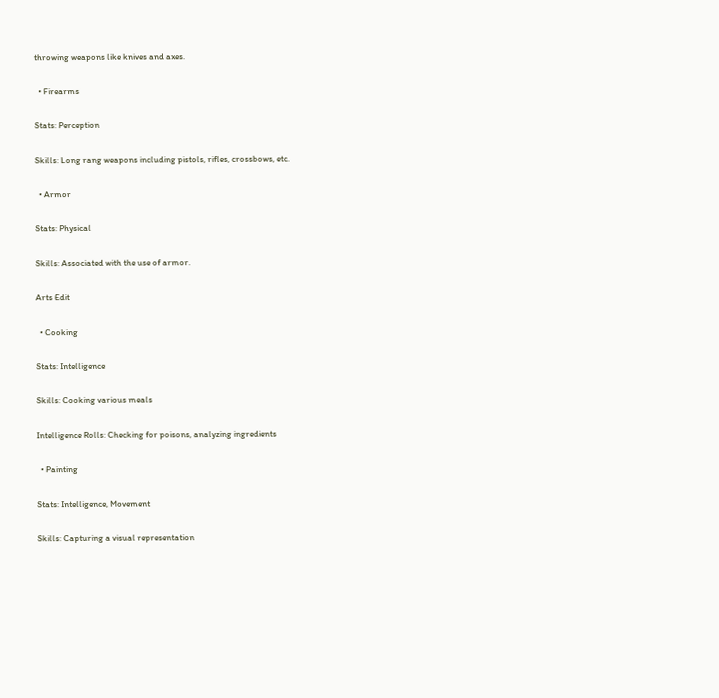throwing weapons like knives and axes.

  • Firearms

Stats: Perception

Skills: Long rang weapons including pistols, rifles, crossbows, etc.

  • Armor

Stats: Physical

Skills: Associated with the use of armor.

Arts Edit

  • Cooking

Stats: Intelligence

Skills: Cooking various meals

Intelligence Rolls: Checking for poisons, analyzing ingredients

  • Painting

Stats: Intelligence, Movement

Skills: Capturing a visual representation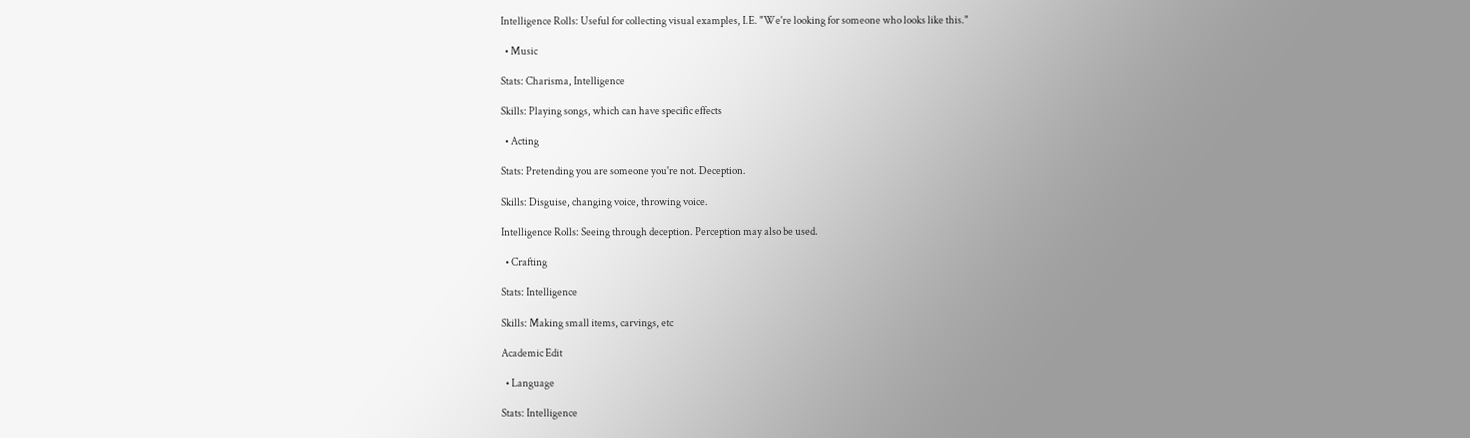Intelligence Rolls: Useful for collecting visual examples, I.E. "We're looking for someone who looks like this."

  • Music

Stats: Charisma, Intelligence

Skills: Playing songs, which can have specific effects

  • Acting

Stats: Pretending you are someone you're not. Deception.

Skills: Disguise, changing voice, throwing voice.

Intelligence Rolls: Seeing through deception. Perception may also be used.

  • Crafting

Stats: Intelligence

Skills: Making small items, carvings, etc

Academic Edit

  • Language

Stats: Intelligence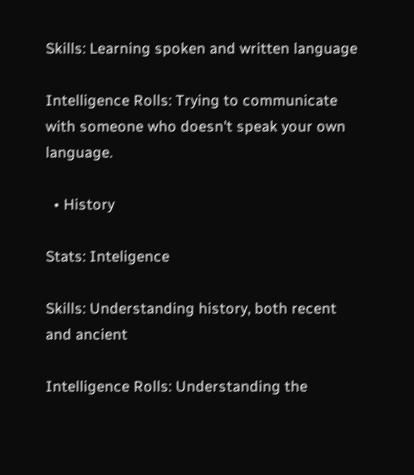Skills: Learning spoken and written language

Intelligence Rolls: Trying to communicate with someone who doesn't speak your own language.

  • History

Stats: Inteligence

Skills: Understanding history, both recent and ancient

Intelligence Rolls: Understanding the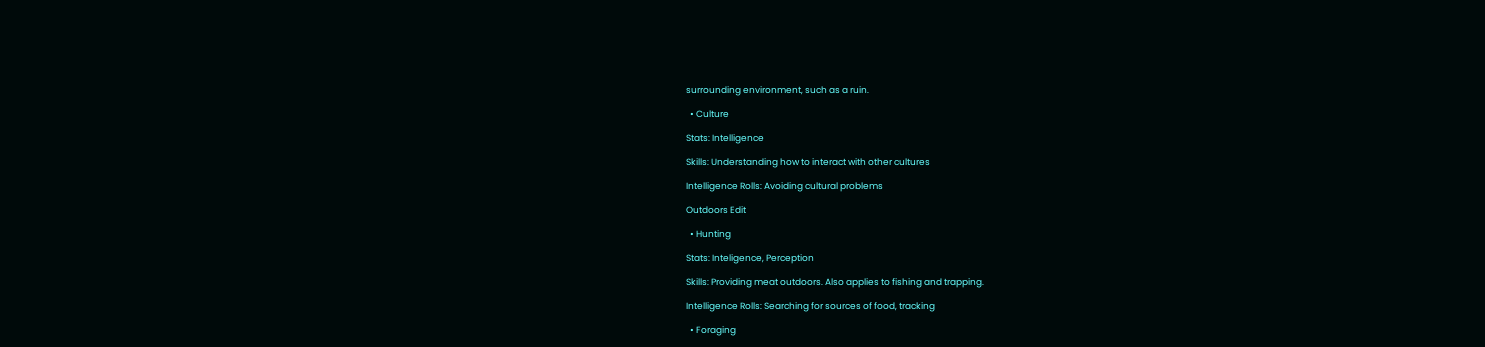surrounding environment, such as a ruin.

  • Culture

Stats: Intelligence

Skills: Understanding how to interact with other cultures

Intelligence Rolls: Avoiding cultural problems

Outdoors Edit

  • Hunting

Stats: Inteligence, Perception

Skills: Providing meat outdoors. Also applies to fishing and trapping.

Intelligence Rolls: Searching for sources of food, tracking

  • Foraging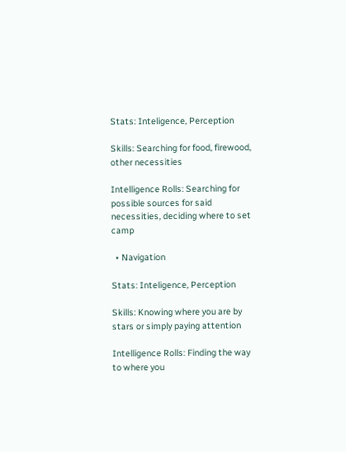Stats: Inteligence, Perception

Skills: Searching for food, firewood, other necessities

Intelligence Rolls: Searching for possible sources for said necessities, deciding where to set camp

  • Navigation

Stats: Inteligence, Perception

Skills: Knowing where you are by stars or simply paying attention

Intelligence Rolls: Finding the way to where you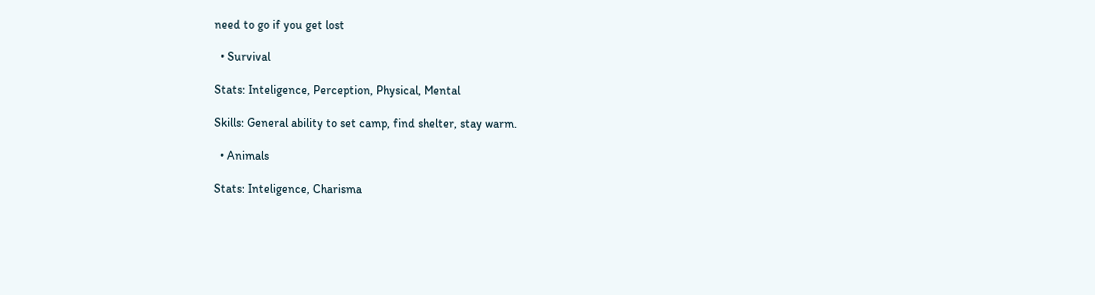need to go if you get lost

  • Survival

Stats: Inteligence, Perception, Physical, Mental

Skills: General ability to set camp, find shelter, stay warm.

  • Animals

Stats: Inteligence, Charisma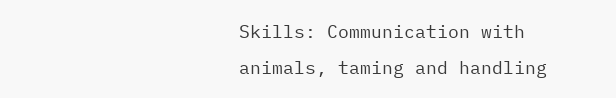Skills: Communication with animals, taming and handling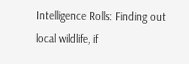Intelligence Rolls: Finding out local wildlife, if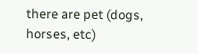there are pet (dogs, horses, etc)